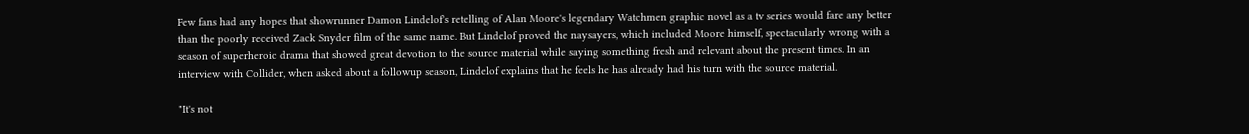Few fans had any hopes that showrunner Damon Lindelof's retelling of Alan Moore's legendary Watchmen graphic novel as a tv series would fare any better than the poorly received Zack Snyder film of the same name. But Lindelof proved the naysayers, which included Moore himself, spectacularly wrong with a season of superheroic drama that showed great devotion to the source material while saying something fresh and relevant about the present times. In an interview with Collider, when asked about a followup season, Lindelof explains that he feels he has already had his turn with the source material.

"It's not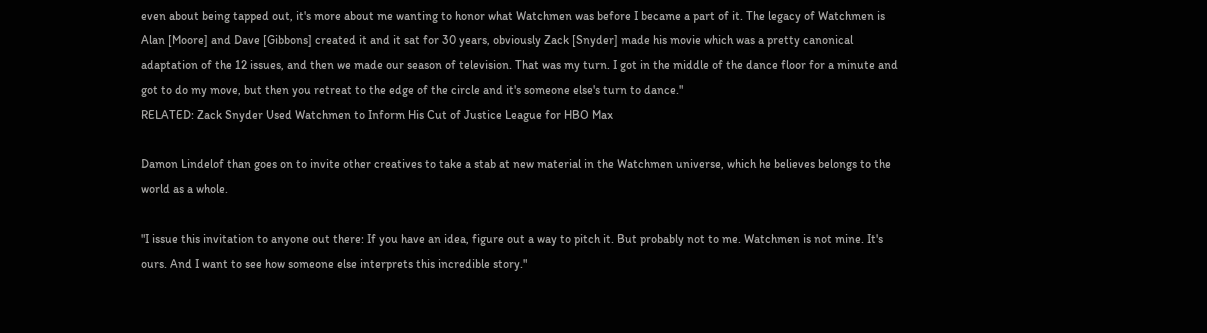even about being tapped out, it's more about me wanting to honor what Watchmen was before I became a part of it. The legacy of Watchmen is Alan [Moore] and Dave [Gibbons] created it and it sat for 30 years, obviously Zack [Snyder] made his movie which was a pretty canonical adaptation of the 12 issues, and then we made our season of television. That was my turn. I got in the middle of the dance floor for a minute and got to do my move, but then you retreat to the edge of the circle and it's someone else's turn to dance."
RELATED: Zack Snyder Used Watchmen to Inform His Cut of Justice League for HBO Max

Damon Lindelof than goes on to invite other creatives to take a stab at new material in the Watchmen universe, which he believes belongs to the world as a whole.

"I issue this invitation to anyone out there: If you have an idea, figure out a way to pitch it. But probably not to me. Watchmen is not mine. It's ours. And I want to see how someone else interprets this incredible story."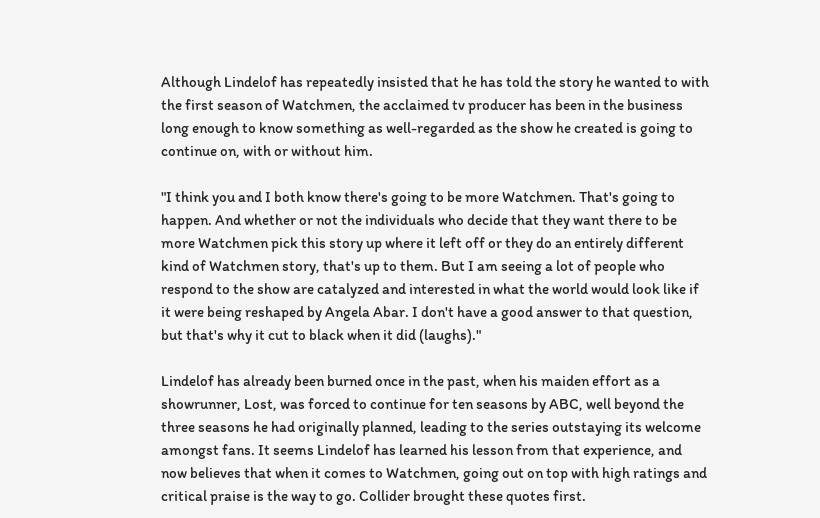Although Lindelof has repeatedly insisted that he has told the story he wanted to with the first season of Watchmen, the acclaimed tv producer has been in the business long enough to know something as well-regarded as the show he created is going to continue on, with or without him.

"I think you and I both know there's going to be more Watchmen. That's going to happen. And whether or not the individuals who decide that they want there to be more Watchmen pick this story up where it left off or they do an entirely different kind of Watchmen story, that's up to them. But I am seeing a lot of people who respond to the show are catalyzed and interested in what the world would look like if it were being reshaped by Angela Abar. I don't have a good answer to that question, but that's why it cut to black when it did (laughs)."

Lindelof has already been burned once in the past, when his maiden effort as a showrunner, Lost, was forced to continue for ten seasons by ABC, well beyond the three seasons he had originally planned, leading to the series outstaying its welcome amongst fans. It seems Lindelof has learned his lesson from that experience, and now believes that when it comes to Watchmen, going out on top with high ratings and critical praise is the way to go. Collider brought these quotes first.